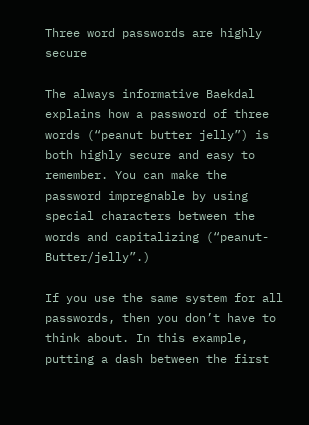Three word passwords are highly secure

The always informative Baekdal explains how a password of three words (“peanut butter jelly”) is both highly secure and easy to remember. You can make the password impregnable by using special characters between the words and capitalizing (“peanut-Butter/jelly”.)

If you use the same system for all passwords, then you don’t have to think about. In this example, putting a dash between the first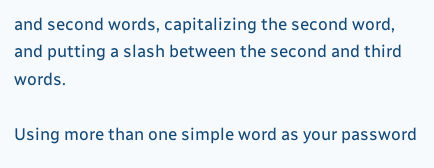and second words, capitalizing the second word, and putting a slash between the second and third words.

Using more than one simple word as your password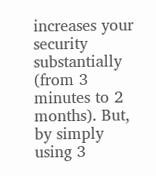increases your security substantially (from 3 minutes to 2 months). But, by simply using 3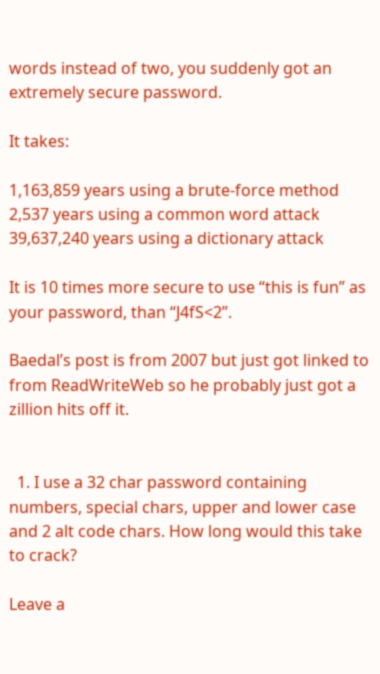words instead of two, you suddenly got an extremely secure password.

It takes:

1,163,859 years using a brute-force method
2,537 years using a common word attack
39,637,240 years using a dictionary attack

It is 10 times more secure to use “this is fun” as your password, than “J4fS<2”.

Baedal’s post is from 2007 but just got linked to from ReadWriteWeb so he probably just got a zillion hits off it.


  1. I use a 32 char password containing numbers, special chars, upper and lower case and 2 alt code chars. How long would this take to crack?

Leave a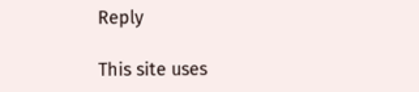Reply

This site uses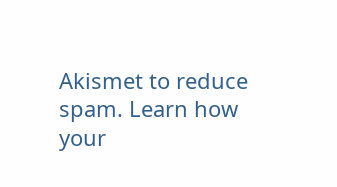Akismet to reduce spam. Learn how your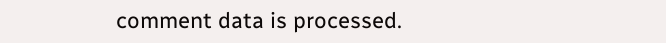comment data is processed.